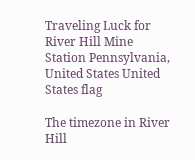Traveling Luck for River Hill Mine Station Pennsylvania, United States United States flag

The timezone in River Hill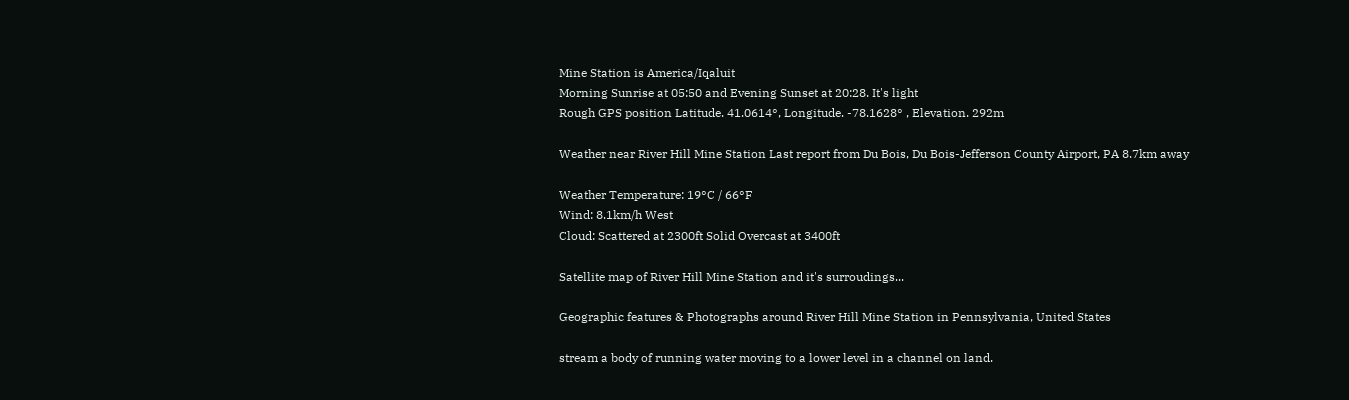Mine Station is America/Iqaluit
Morning Sunrise at 05:50 and Evening Sunset at 20:28. It's light
Rough GPS position Latitude. 41.0614°, Longitude. -78.1628° , Elevation. 292m

Weather near River Hill Mine Station Last report from Du Bois, Du Bois-Jefferson County Airport, PA 8.7km away

Weather Temperature: 19°C / 66°F
Wind: 8.1km/h West
Cloud: Scattered at 2300ft Solid Overcast at 3400ft

Satellite map of River Hill Mine Station and it's surroudings...

Geographic features & Photographs around River Hill Mine Station in Pennsylvania, United States

stream a body of running water moving to a lower level in a channel on land.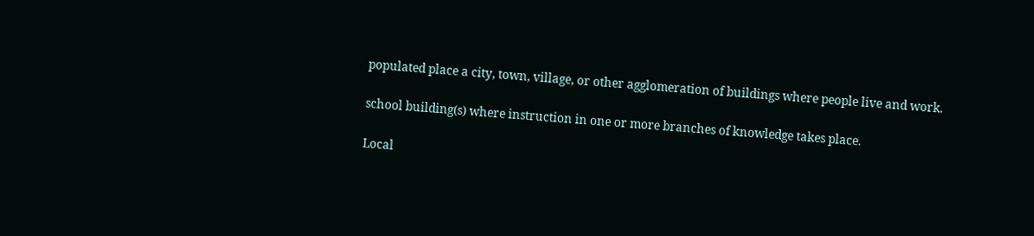populated place a city, town, village, or other agglomeration of buildings where people live and work.

school building(s) where instruction in one or more branches of knowledge takes place.

Local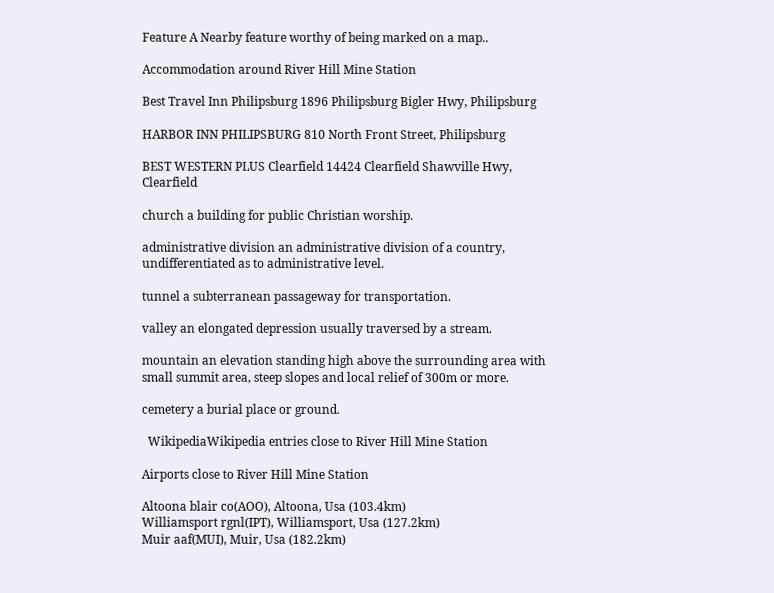Feature A Nearby feature worthy of being marked on a map..

Accommodation around River Hill Mine Station

Best Travel Inn Philipsburg 1896 Philipsburg Bigler Hwy, Philipsburg

HARBOR INN PHILIPSBURG 810 North Front Street, Philipsburg

BEST WESTERN PLUS Clearfield 14424 Clearfield Shawville Hwy, Clearfield

church a building for public Christian worship.

administrative division an administrative division of a country, undifferentiated as to administrative level.

tunnel a subterranean passageway for transportation.

valley an elongated depression usually traversed by a stream.

mountain an elevation standing high above the surrounding area with small summit area, steep slopes and local relief of 300m or more.

cemetery a burial place or ground.

  WikipediaWikipedia entries close to River Hill Mine Station

Airports close to River Hill Mine Station

Altoona blair co(AOO), Altoona, Usa (103.4km)
Williamsport rgnl(IPT), Williamsport, Usa (127.2km)
Muir aaf(MUI), Muir, Usa (182.2km)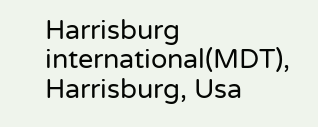Harrisburg international(MDT), Harrisburg, Usa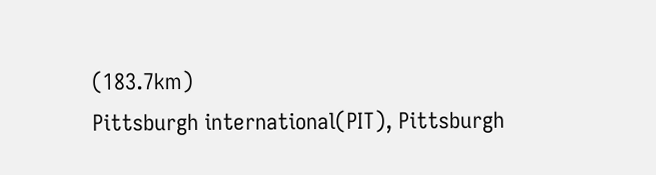(183.7km)
Pittsburgh international(PIT), Pittsburgh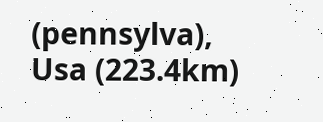(pennsylva), Usa (223.4km)